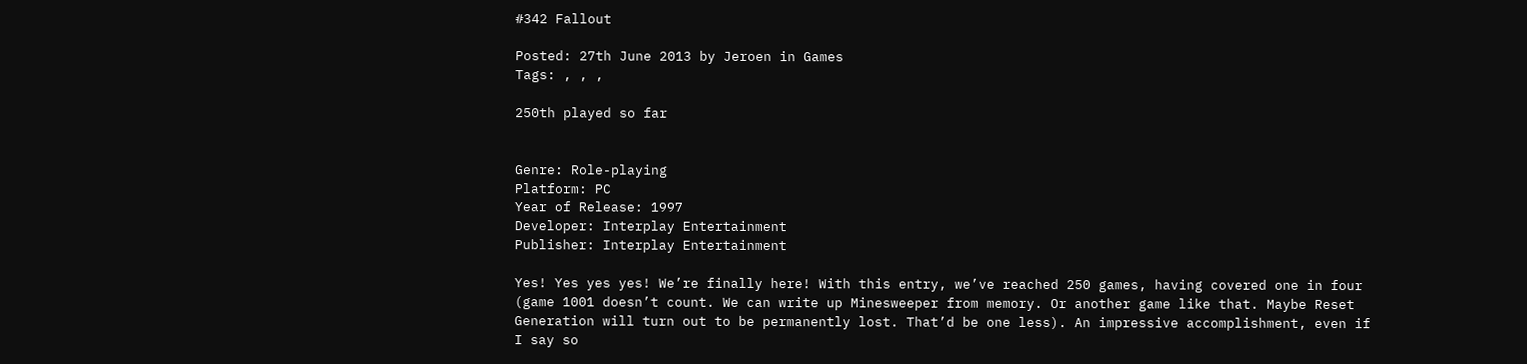#342 Fallout

Posted: 27th June 2013 by Jeroen in Games
Tags: , , ,

250th played so far


Genre: Role-playing
Platform: PC
Year of Release: 1997
Developer: Interplay Entertainment
Publisher: Interplay Entertainment

Yes! Yes yes yes! We’re finally here! With this entry, we’ve reached 250 games, having covered one in four (game 1001 doesn’t count. We can write up Minesweeper from memory. Or another game like that. Maybe Reset Generation will turn out to be permanently lost. That’d be one less). An impressive accomplishment, even if I say so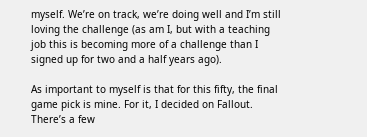myself. We’re on track, we’re doing well and I’m still loving the challenge (as am I, but with a teaching job this is becoming more of a challenge than I signed up for two and a half years ago).

As important to myself is that for this fifty, the final game pick is mine. For it, I decided on Fallout. There’s a few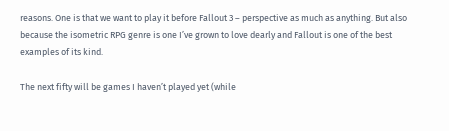reasons. One is that we want to play it before Fallout 3 – perspective as much as anything. But also because the isometric RPG genre is one I’ve grown to love dearly and Fallout is one of the best examples of its kind.

The next fifty will be games I haven’t played yet (while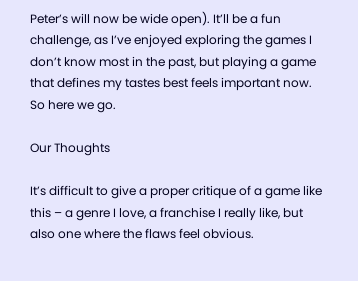Peter’s will now be wide open). It’ll be a fun challenge, as I’ve enjoyed exploring the games I don’t know most in the past, but playing a game that defines my tastes best feels important now. So here we go.

Our Thoughts

It’s difficult to give a proper critique of a game like this – a genre I love, a franchise I really like, but also one where the flaws feel obvious.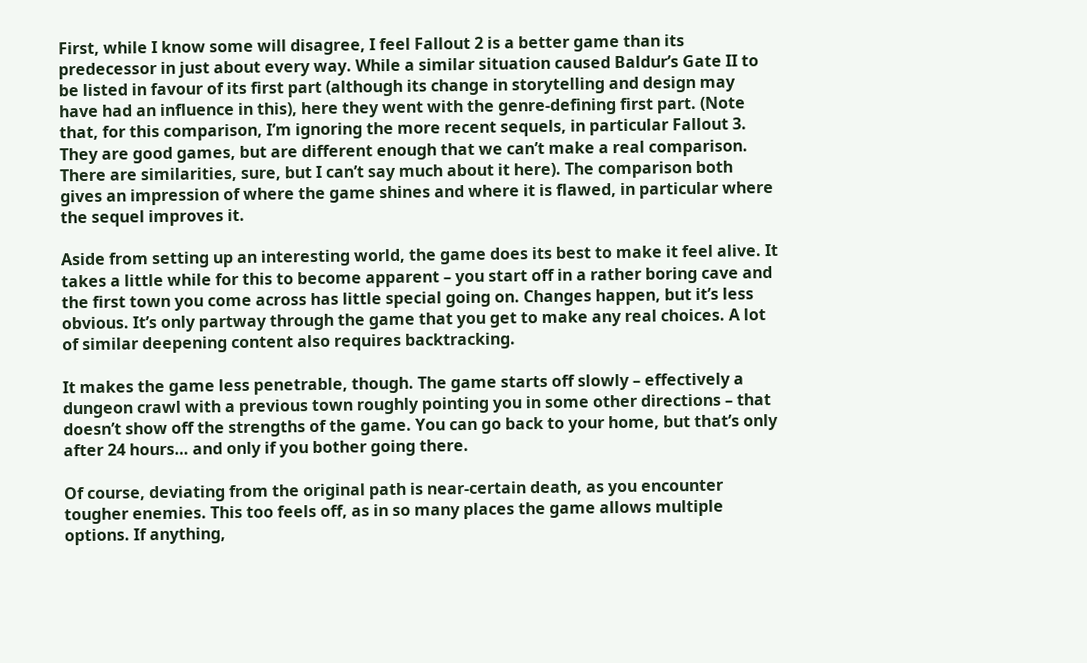First, while I know some will disagree, I feel Fallout 2 is a better game than its predecessor in just about every way. While a similar situation caused Baldur’s Gate II to be listed in favour of its first part (although its change in storytelling and design may have had an influence in this), here they went with the genre-defining first part. (Note that, for this comparison, I’m ignoring the more recent sequels, in particular Fallout 3. They are good games, but are different enough that we can’t make a real comparison. There are similarities, sure, but I can’t say much about it here). The comparison both gives an impression of where the game shines and where it is flawed, in particular where the sequel improves it.

Aside from setting up an interesting world, the game does its best to make it feel alive. It takes a little while for this to become apparent – you start off in a rather boring cave and the first town you come across has little special going on. Changes happen, but it’s less obvious. It’s only partway through the game that you get to make any real choices. A lot of similar deepening content also requires backtracking.

It makes the game less penetrable, though. The game starts off slowly – effectively a dungeon crawl with a previous town roughly pointing you in some other directions – that doesn’t show off the strengths of the game. You can go back to your home, but that’s only after 24 hours… and only if you bother going there.

Of course, deviating from the original path is near-certain death, as you encounter tougher enemies. This too feels off, as in so many places the game allows multiple options. If anything,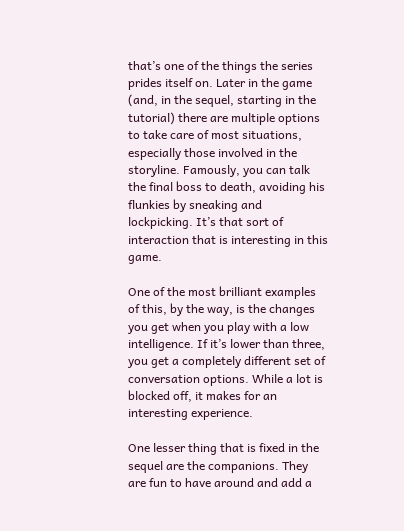that’s one of the things the series prides itself on. Later in the game (and, in the sequel, starting in the tutorial) there are multiple options to take care of most situations, especially those involved in the storyline. Famously, you can talk the final boss to death, avoiding his flunkies by sneaking and lockpicking. It’s that sort of interaction that is interesting in this game.

One of the most brilliant examples of this, by the way, is the changes you get when you play with a low intelligence. If it’s lower than three, you get a completely different set of conversation options. While a lot is blocked off, it makes for an interesting experience.

One lesser thing that is fixed in the sequel are the companions. They are fun to have around and add a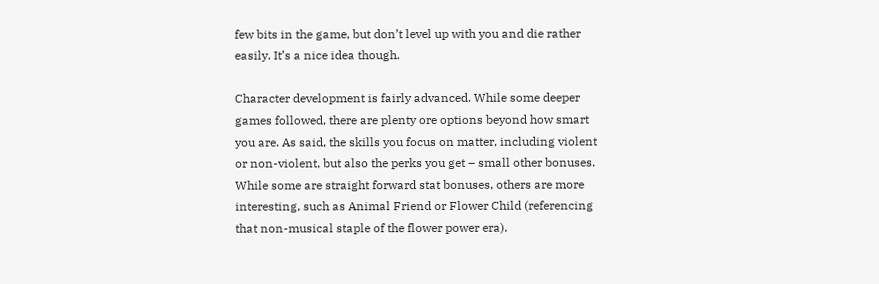few bits in the game, but don’t level up with you and die rather easily. It’s a nice idea though.

Character development is fairly advanced. While some deeper games followed, there are plenty ore options beyond how smart you are. As said, the skills you focus on matter, including violent or non-violent, but also the perks you get – small other bonuses. While some are straight forward stat bonuses, others are more interesting, such as Animal Friend or Flower Child (referencing that non-musical staple of the flower power era).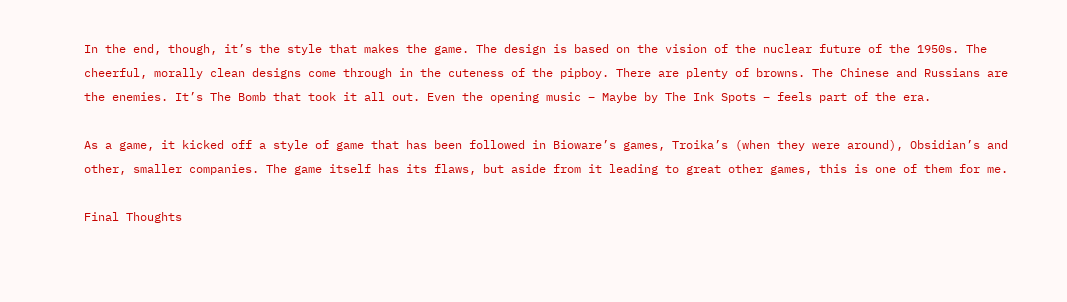In the end, though, it’s the style that makes the game. The design is based on the vision of the nuclear future of the 1950s. The cheerful, morally clean designs come through in the cuteness of the pipboy. There are plenty of browns. The Chinese and Russians are the enemies. It’s The Bomb that took it all out. Even the opening music – Maybe by The Ink Spots – feels part of the era.

As a game, it kicked off a style of game that has been followed in Bioware’s games, Troika’s (when they were around), Obsidian’s and other, smaller companies. The game itself has its flaws, but aside from it leading to great other games, this is one of them for me.

Final Thoughts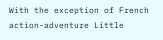With the exception of French action-adventure Little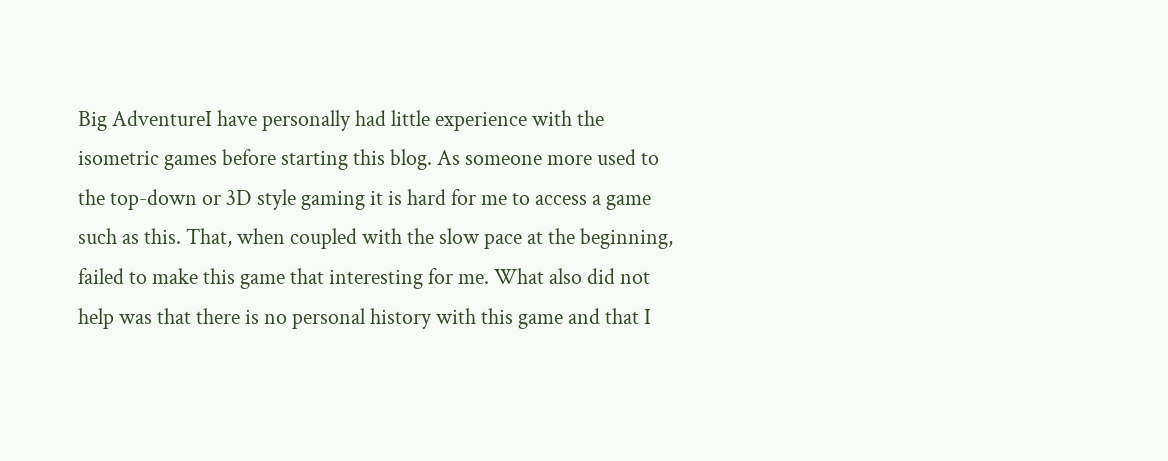Big AdventureI have personally had little experience with the isometric games before starting this blog. As someone more used to the top-down or 3D style gaming it is hard for me to access a game such as this. That, when coupled with the slow pace at the beginning, failed to make this game that interesting for me. What also did not help was that there is no personal history with this game and that I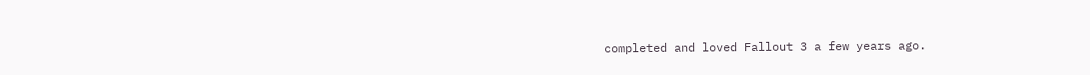completed and loved Fallout 3 a few years ago.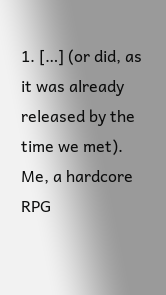1. […] (or did, as it was already released by the time we met). Me, a hardcore RPG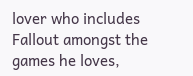lover who includes Fallout amongst the games he loves,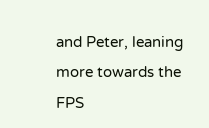and Peter, leaning more towards the FPS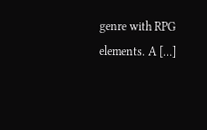genre with RPG elements. A […]